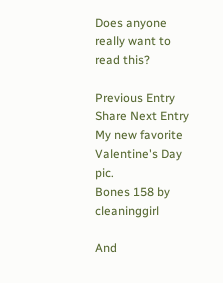Does anyone really want to read this?

Previous Entry Share Next Entry
My new favorite Valentine's Day pic.
Bones 158 by cleaninggirl

And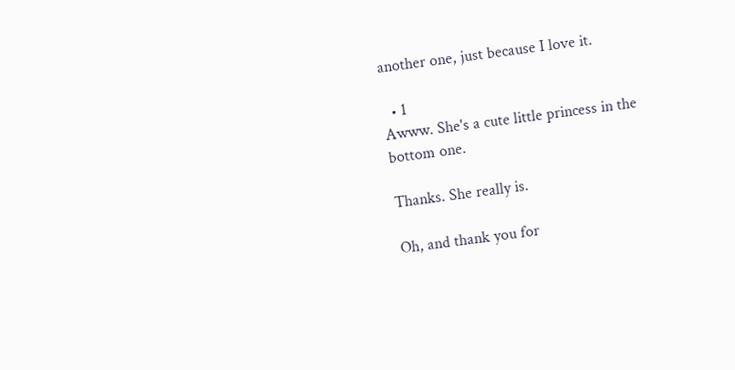another one, just because I love it.

  • 1
Awww. She's a cute little princess in the bottom one.

Thanks. She really is.

Oh, and thank you for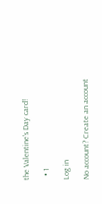the Valentine's Day card!

  • 1

Log in

No account? Create an account